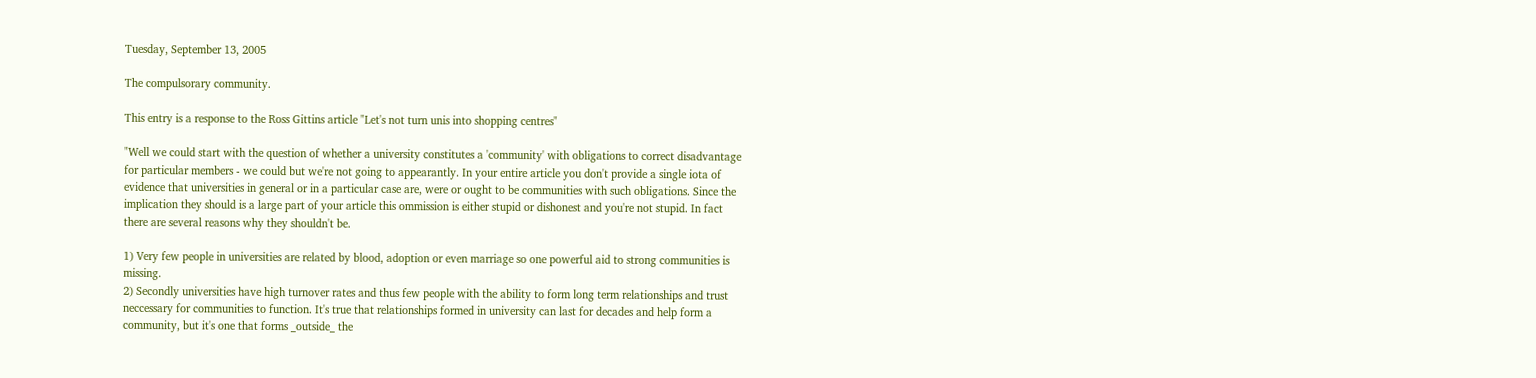Tuesday, September 13, 2005

The compulsorary community.

This entry is a response to the Ross Gittins article "Let's not turn unis into shopping centres"

"Well we could start with the question of whether a university constitutes a 'community' with obligations to correct disadvantage for particular members - we could but we're not going to appearantly. In your entire article you don't provide a single iota of evidence that universities in general or in a particular case are, were or ought to be communities with such obligations. Since the implication they should is a large part of your article this ommission is either stupid or dishonest and you're not stupid. In fact there are several reasons why they shouldn't be.

1) Very few people in universities are related by blood, adoption or even marriage so one powerful aid to strong communities is missing.
2) Secondly universities have high turnover rates and thus few people with the ability to form long term relationships and trust neccessary for communities to function. It's true that relationships formed in university can last for decades and help form a community, but it's one that forms _outside_ the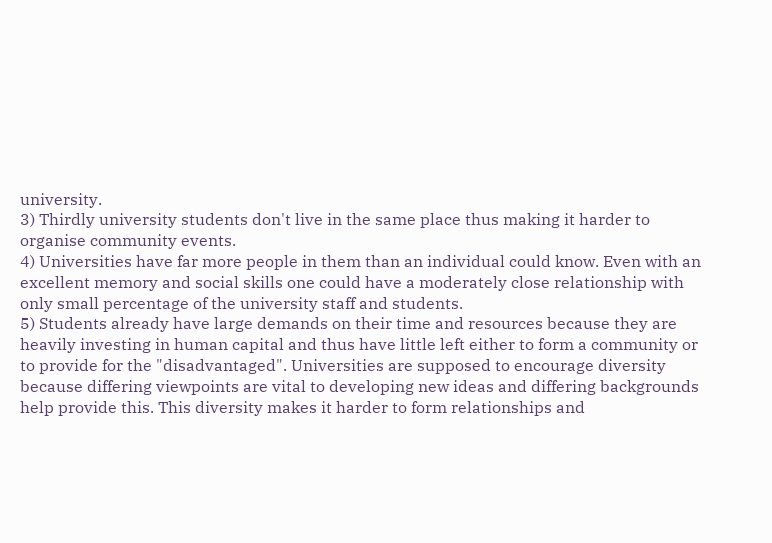university.
3) Thirdly university students don't live in the same place thus making it harder to organise community events.
4) Universities have far more people in them than an individual could know. Even with an excellent memory and social skills one could have a moderately close relationship with only small percentage of the university staff and students.
5) Students already have large demands on their time and resources because they are heavily investing in human capital and thus have little left either to form a community or to provide for the "disadvantaged". Universities are supposed to encourage diversity because differing viewpoints are vital to developing new ideas and differing backgrounds help provide this. This diversity makes it harder to form relationships and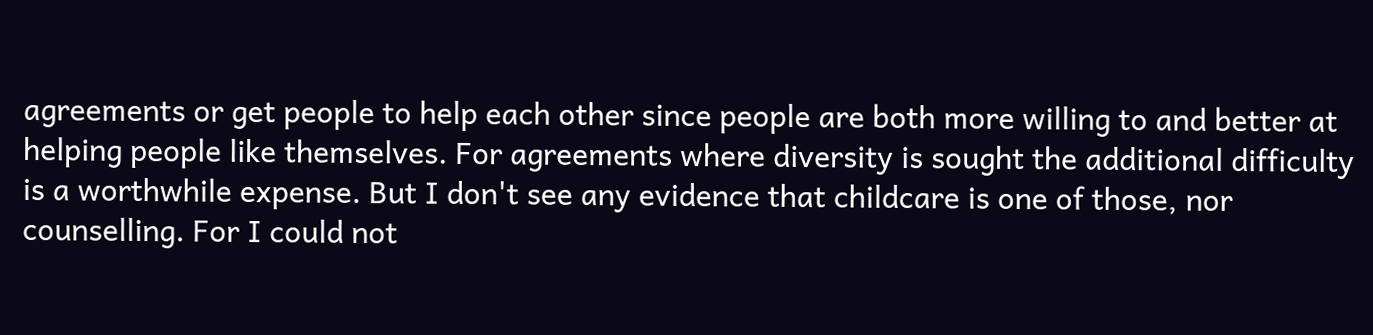agreements or get people to help each other since people are both more willing to and better at helping people like themselves. For agreements where diversity is sought the additional difficulty is a worthwhile expense. But I don't see any evidence that childcare is one of those, nor counselling. For I could not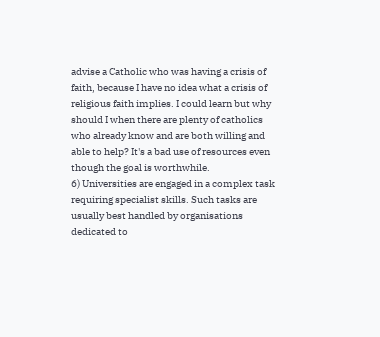advise a Catholic who was having a crisis of faith, because I have no idea what a crisis of religious faith implies. I could learn but why should I when there are plenty of catholics who already know and are both willing and able to help? It's a bad use of resources even though the goal is worthwhile.
6) Universities are engaged in a complex task requiring specialist skills. Such tasks are usually best handled by organisations dedicated to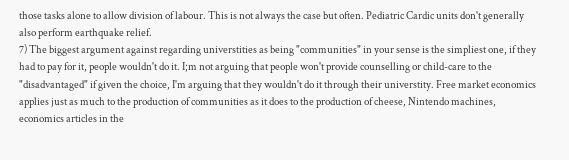those tasks alone to allow division of labour. This is not always the case but often. Pediatric Cardic units don't generally also perform earthquake relief.
7) The biggest argument against regarding universtities as being "communities" in your sense is the simpliest one, if they had to pay for it, people wouldn't do it. I;m not arguing that people won't provide counselling or child-care to the "disadvantaged" if given the choice, I'm arguing that they wouldn't do it through their universtity. Free market economics applies just as much to the production of communities as it does to the production of cheese, Nintendo machines, economics articles in the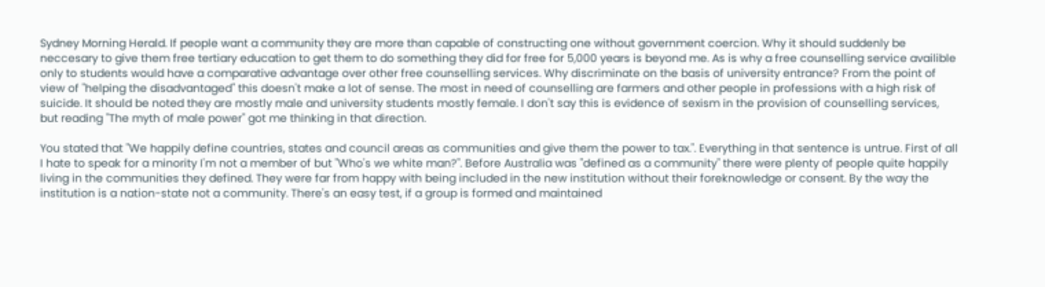Sydney Morning Herald. If people want a community they are more than capable of constructing one without government coercion. Why it should suddenly be neccesary to give them free tertiary education to get them to do something they did for free for 5,000 years is beyond me. As is why a free counselling service availible only to students would have a comparative advantage over other free counselling services. Why discriminate on the basis of university entrance? From the point of view of "helping the disadvantaged" this doesn't make a lot of sense. The most in need of counselling are farmers and other people in professions with a high risk of suicide. It should be noted they are mostly male and university students mostly female. I don't say this is evidence of sexism in the provision of counselling services, but reading "The myth of male power" got me thinking in that direction.

You stated that "We happily define countries, states and council areas as communities and give them the power to tax.". Everything in that sentence is untrue. First of all I hate to speak for a minority I'm not a member of but "Who's we white man?". Before Australia was "defined as a community" there were plenty of people quite happily living in the communities they defined. They were far from happy with being included in the new institution without their foreknowledge or consent. By the way the institution is a nation-state not a community. There's an easy test, if a group is formed and maintained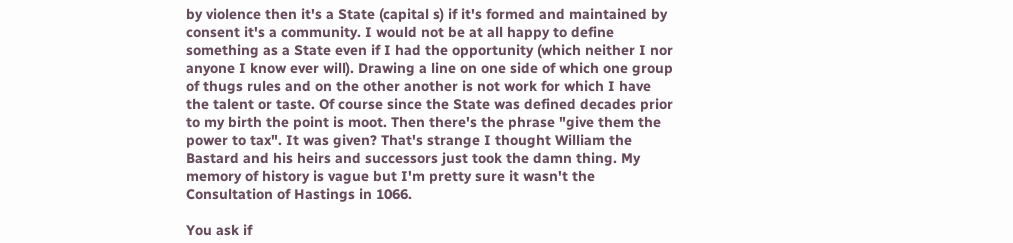by violence then it's a State (capital s) if it's formed and maintained by consent it's a community. I would not be at all happy to define something as a State even if I had the opportunity (which neither I nor anyone I know ever will). Drawing a line on one side of which one group of thugs rules and on the other another is not work for which I have the talent or taste. Of course since the State was defined decades prior to my birth the point is moot. Then there's the phrase "give them the power to tax". It was given? That's strange I thought William the Bastard and his heirs and successors just took the damn thing. My memory of history is vague but I'm pretty sure it wasn't the Consultation of Hastings in 1066.

You ask if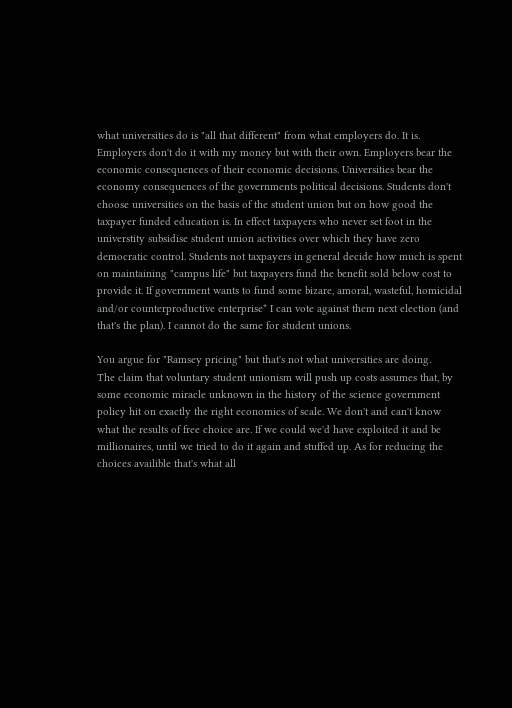what universities do is "all that different" from what employers do. It is. Employers don't do it with my money but with their own. Employers bear the economic consequences of their economic decisions. Universities bear the economy consequences of the governments political decisions. Students don't choose universities on the basis of the student union but on how good the taxpayer funded education is. In effect taxpayers who never set foot in the universtity subsidise student union activities over which they have zero democratic control. Students not taxpayers in general decide how much is spent on maintaining "campus life" but taxpayers fund the benefit sold below cost to provide it. If government wants to fund some bizare, amoral, wasteful, homicidal and/or counterproductive enterprise* I can vote against them next election (and that's the plan). I cannot do the same for student unions.

You argue for "Ramsey pricing" but that's not what universities are doing.
The claim that voluntary student unionism will push up costs assumes that, by some economic miracle unknown in the history of the science government policy hit on exactly the right economics of scale. We don't and can't know what the results of free choice are. If we could we'd have exploited it and be millionaires, until we tried to do it again and stuffed up. As for reducing the choices availible that's what all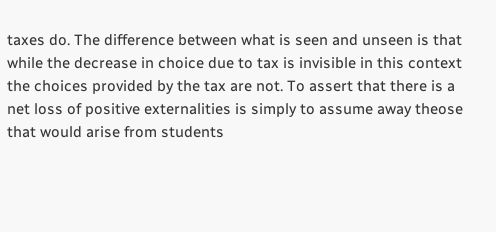taxes do. The difference between what is seen and unseen is that while the decrease in choice due to tax is invisible in this context the choices provided by the tax are not. To assert that there is a net loss of positive externalities is simply to assume away theose that would arise from students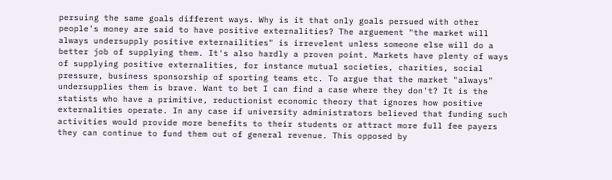persuing the same goals different ways. Why is it that only goals persued with other people's money are said to have positive externalities? The arguement "the market will always undersupply positive externailities" is irrevelent unless someone else will do a better job of supplying them. It's also hardly a proven point. Markets have plenty of ways of supplying positive externalities, for instance mutual societies, charities, social pressure, business sponsorship of sporting teams etc. To argue that the market "always" undersupplies them is brave. Want to bet I can find a case where they don't? It is the statists who have a primitive, reductionist economic theory that ignores how positive externalities operate. In any case if university administrators believed that funding such activities would provide more benefits to their students or attract more full fee payers they can continue to fund them out of general revenue. This opposed by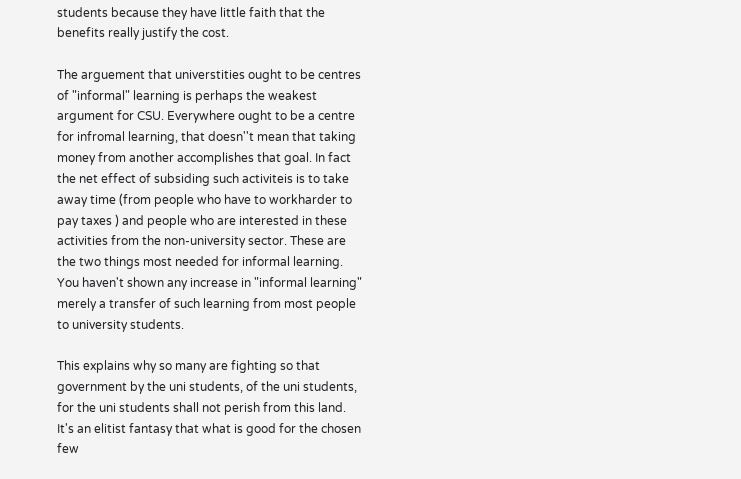students because they have little faith that the benefits really justify the cost.

The arguement that universtities ought to be centres of "informal" learning is perhaps the weakest argument for CSU. Everywhere ought to be a centre for infromal learning, that doesn''t mean that taking money from another accomplishes that goal. In fact the net effect of subsiding such activiteis is to take away time (from people who have to workharder to pay taxes ) and people who are interested in these activities from the non-university sector. These are the two things most needed for informal learning. You haven't shown any increase in "informal learning" merely a transfer of such learning from most people to university students.

This explains why so many are fighting so that government by the uni students, of the uni students, for the uni students shall not perish from this land. It's an elitist fantasy that what is good for the chosen few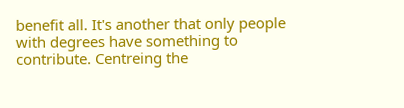benefit all. It's another that only people with degrees have something to contribute. Centreing the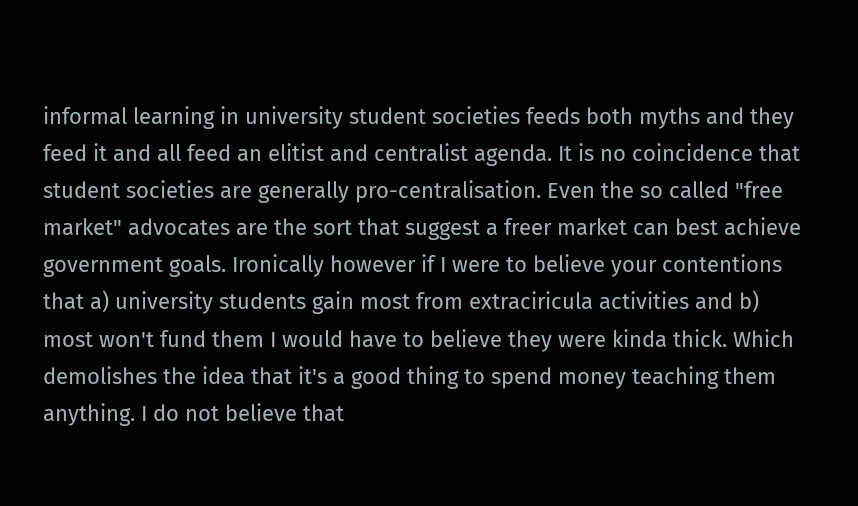informal learning in university student societies feeds both myths and they feed it and all feed an elitist and centralist agenda. It is no coincidence that student societies are generally pro-centralisation. Even the so called "free market" advocates are the sort that suggest a freer market can best achieve government goals. Ironically however if I were to believe your contentions that a) university students gain most from extraciricula activities and b) most won't fund them I would have to believe they were kinda thick. Which demolishes the idea that it's a good thing to spend money teaching them anything. I do not believe that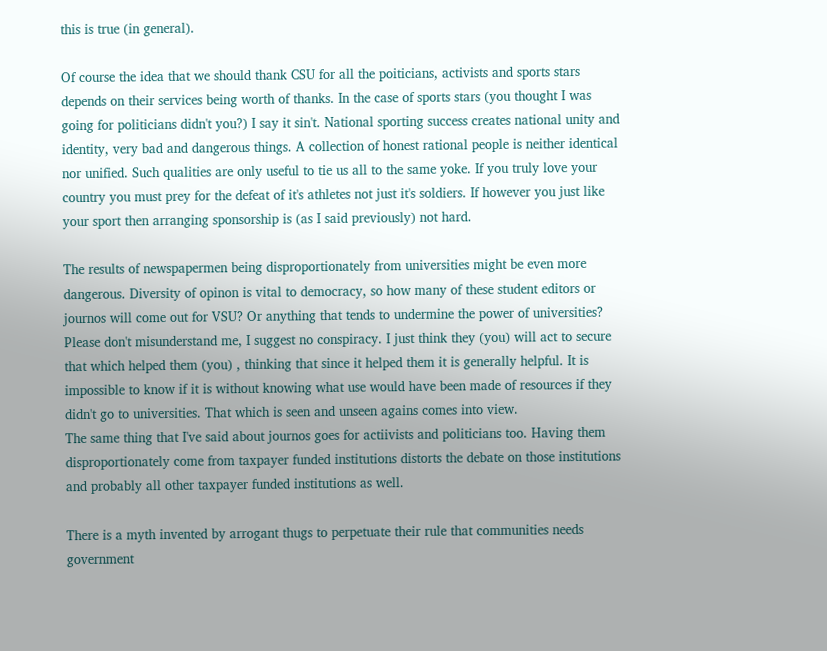this is true (in general).

Of course the idea that we should thank CSU for all the poiticians, activists and sports stars depends on their services being worth of thanks. In the case of sports stars (you thought I was going for politicians didn't you?) I say it sin't. National sporting success creates national unity and identity, very bad and dangerous things. A collection of honest rational people is neither identical nor unified. Such qualities are only useful to tie us all to the same yoke. If you truly love your country you must prey for the defeat of it's athletes not just it's soldiers. If however you just like your sport then arranging sponsorship is (as I said previously) not hard.

The results of newspapermen being disproportionately from universities might be even more dangerous. Diversity of opinon is vital to democracy, so how many of these student editors or journos will come out for VSU? Or anything that tends to undermine the power of universities? Please don't misunderstand me, I suggest no conspiracy. I just think they (you) will act to secure that which helped them (you) , thinking that since it helped them it is generally helpful. It is impossible to know if it is without knowing what use would have been made of resources if they didn't go to universities. That which is seen and unseen agains comes into view.
The same thing that I've said about journos goes for actiivists and politicians too. Having them disproportionately come from taxpayer funded institutions distorts the debate on those institutions and probably all other taxpayer funded institutions as well.

There is a myth invented by arrogant thugs to perpetuate their rule that communities needs government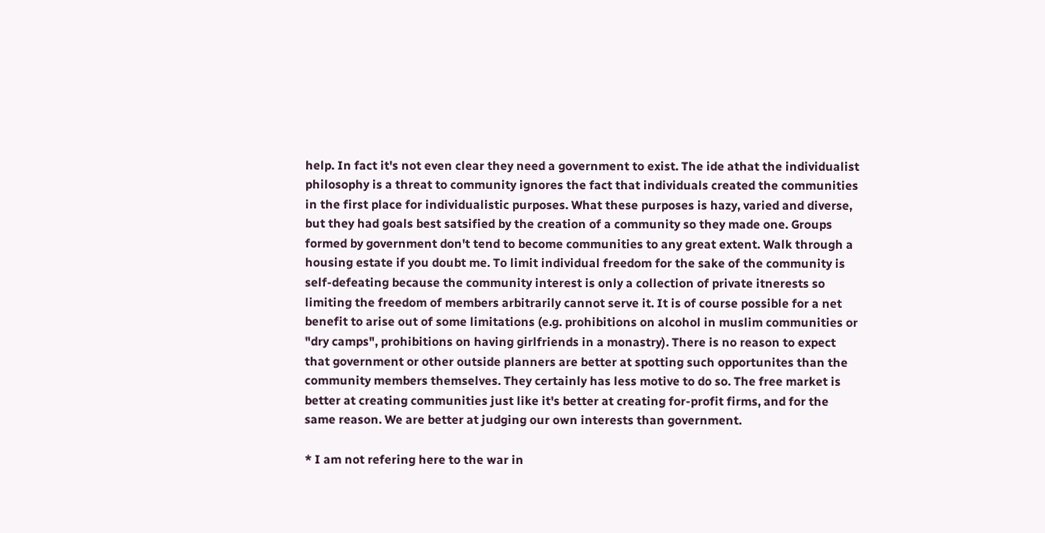help. In fact it's not even clear they need a government to exist. The ide athat the individualist philosophy is a threat to community ignores the fact that individuals created the communities in the first place for individualistic purposes. What these purposes is hazy, varied and diverse, but they had goals best satsified by the creation of a community so they made one. Groups formed by government don't tend to become communities to any great extent. Walk through a housing estate if you doubt me. To limit individual freedom for the sake of the community is self-defeating because the community interest is only a collection of private itnerests so limiting the freedom of members arbitrarily cannot serve it. It is of course possible for a net benefit to arise out of some limitations (e.g. prohibitions on alcohol in muslim communities or "dry camps", prohibitions on having girlfriends in a monastry). There is no reason to expect that government or other outside planners are better at spotting such opportunites than the community members themselves. They certainly has less motive to do so. The free market is better at creating communities just like it's better at creating for-profit firms, and for the same reason. We are better at judging our own interests than government.

* I am not refering here to the war in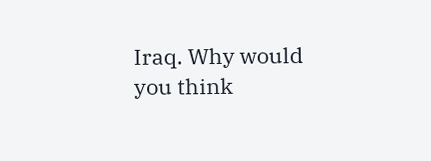Iraq. Why would you think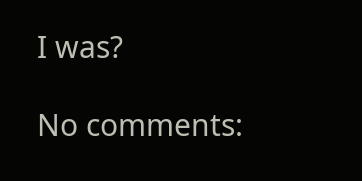I was?

No comments: